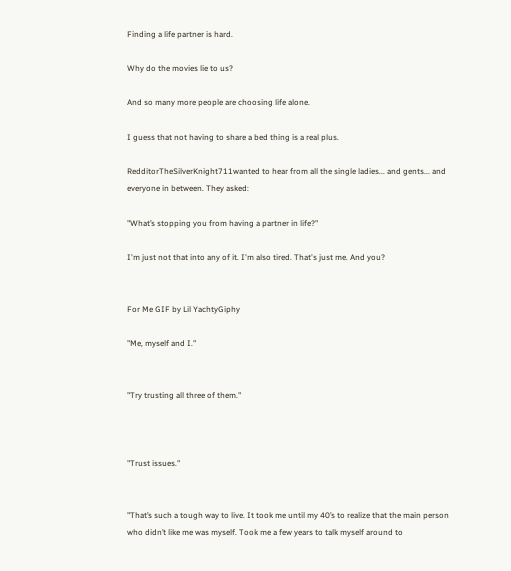Finding a life partner is hard.

Why do the movies lie to us?

And so many more people are choosing life alone.

I guess that not having to share a bed thing is a real plus.

RedditorTheSilverKnight711wanted to hear from all the single ladies... and gents... and everyone in between. They asked:

"What’s stopping you from having a partner in life?"

I'm just not that into any of it. I'm also tired. That's just me. And you?


For Me GIF by Lil YachtyGiphy

"Me, myself and I."


"Try trusting all three of them."



"Trust issues."


"That’s such a tough way to live. It took me until my 40’s to realize that the main person who didn’t like me was myself. Took me a few years to talk myself around to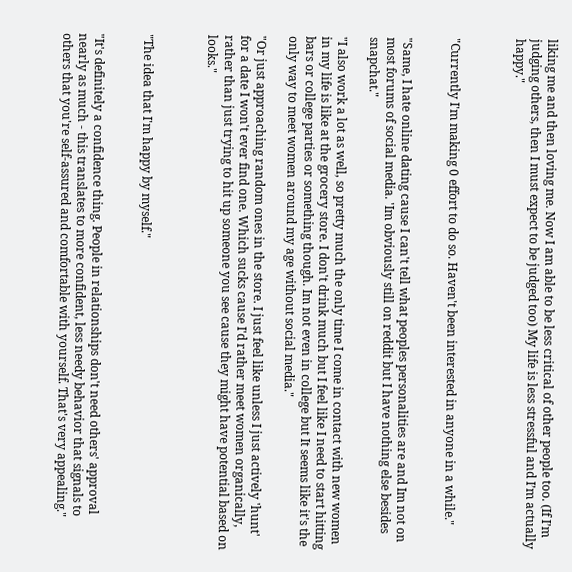liking me and then loving me. Now I am able to be less critical of other people too. (If I’m judging others, then I must expect to be judged too) My life is less stressful and I’m actually happy."



"Currently I'm making 0 effort to do so. Haven't been interested in anyone in a while."


"Same, I hate online dating cause I can't tell what peoples personalities are and Im not on most forums of social media. 'Im obviously still on reddit but I have nothing else besides snapchat."

"I also work a lot as well, so pretty much the only time I come in contact with new women in my life is like at the grocery store. I don't drink much but I feel like I need to start hitting bars or college parties or something though. Im not even in college but It seems like it's the only way to meet women around my age without social media."

"Or just approaching random ones in the store. I just feel like unless I just actively 'hunt' for a date I won't ever find one. Which sucks cause I'd rather meet women organically, rather than just trying to hit up someone you see cause they might have potential based on looks."



"The idea that I'm happy by myself."


"It's definitely a confidence thing. People in relationships don't need others' approval nearly as much - this translates to more confident, less needy behavior that signals to others that you're self-assured and comfortable with yourself. That's very appealing."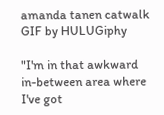amanda tanen catwalk GIF by HULUGiphy

"I'm in that awkward in-between area where I've got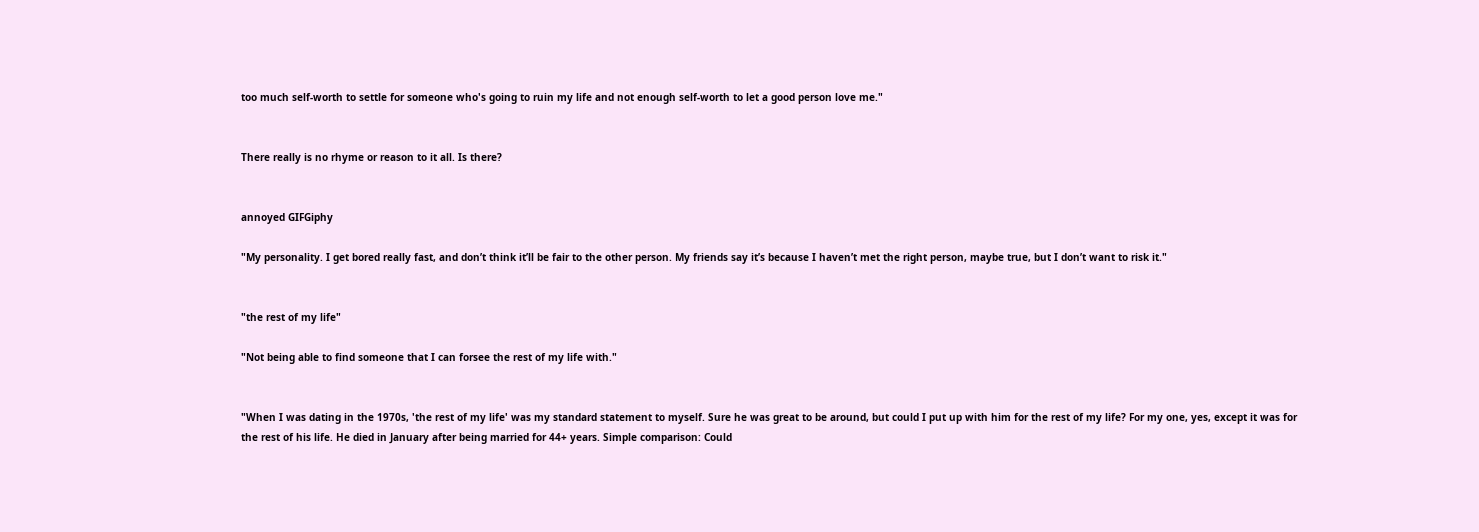too much self-worth to settle for someone who's going to ruin my life and not enough self-worth to let a good person love me."


There really is no rhyme or reason to it all. Is there?


annoyed GIFGiphy

"My personality. I get bored really fast, and don’t think it’ll be fair to the other person. My friends say it’s because I haven’t met the right person, maybe true, but I don’t want to risk it."


"the rest of my life"

"Not being able to find someone that I can forsee the rest of my life with."


"When I was dating in the 1970s, 'the rest of my life' was my standard statement to myself. Sure he was great to be around, but could I put up with him for the rest of my life? For my one, yes, except it was for the rest of his life. He died in January after being married for 44+ years. Simple comparison: Could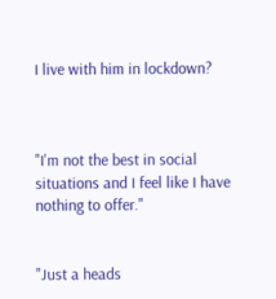I live with him in lockdown?



"I'm not the best in social situations and I feel like I have nothing to offer."


"Just a heads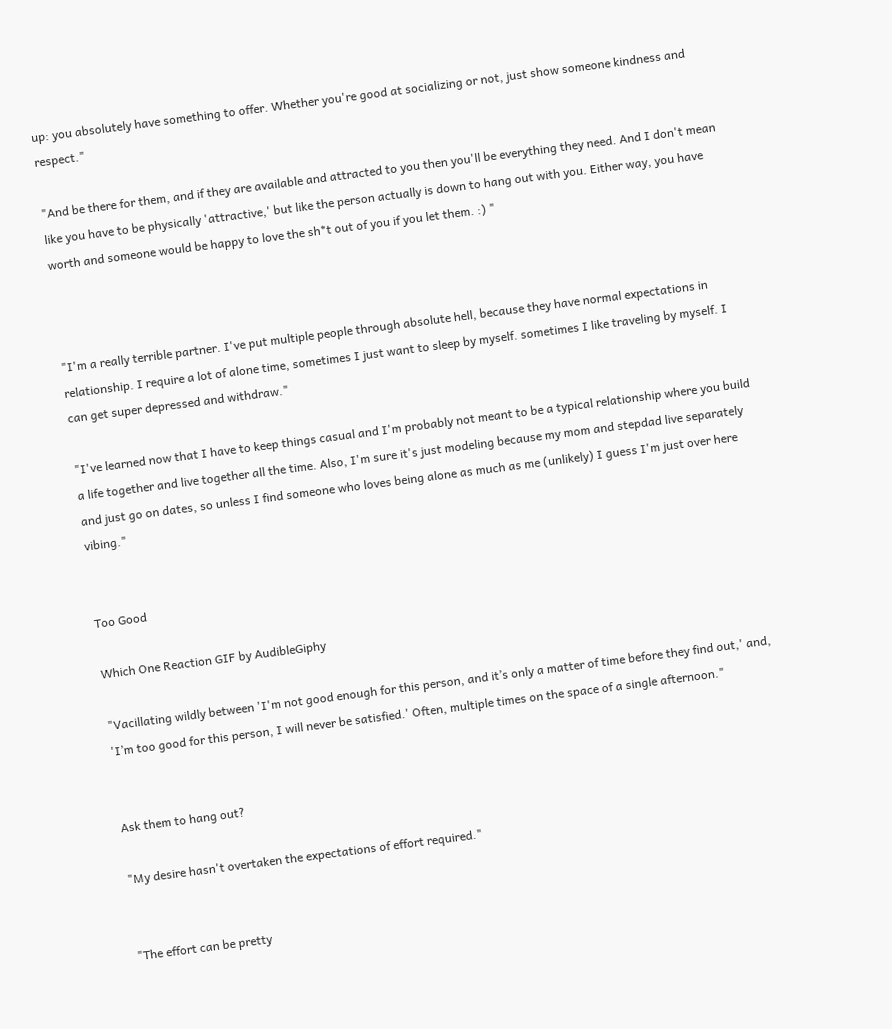up: you absolutely have something to offer. Whether you're good at socializing or not, just show someone kindness and respect."

"And be there for them, and if they are available and attracted to you then you'll be everything they need. And I don't mean like you have to be physically 'attractive,' but like the person actually is down to hang out with you. Either way, you have worth and someone would be happy to love the sh*t out of you if you let them. :) "



"I'm a really terrible partner. I've put multiple people through absolute hell, because they have normal expectations in relationship. I require a lot of alone time, sometimes I just want to sleep by myself. sometimes I like traveling by myself. I can get super depressed and withdraw."

"I've learned now that I have to keep things casual and I'm probably not meant to be a typical relationship where you build a life together and live together all the time. Also, I'm sure it's just modeling because my mom and stepdad live separately and just go on dates, so unless I find someone who loves being alone as much as me (unlikely) I guess I'm just over here vibing."


Too Good

Which One Reaction GIF by AudibleGiphy

"Vacillating wildly between 'I'm not good enough for this person, and it’s only a matter of time before they find out,' and, 'I’m too good for this person, I will never be satisfied.' Often, multiple times on the space of a single afternoon."


Ask them to hang out?

"My desire hasn't overtaken the expectations of effort required."


"The effort can be pretty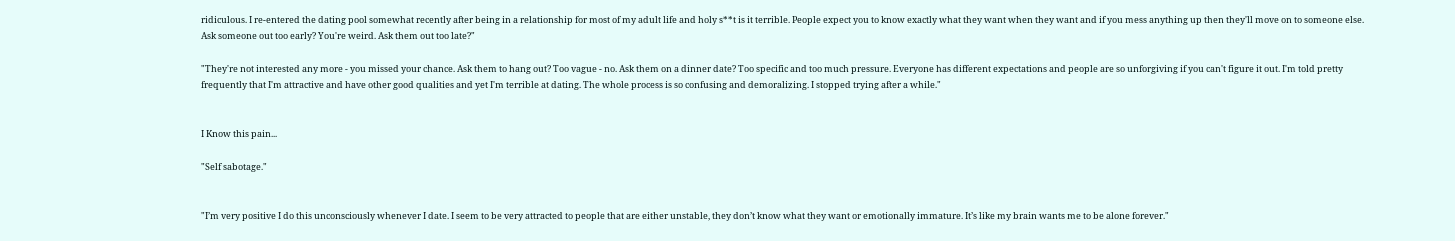ridiculous. I re-entered the dating pool somewhat recently after being in a relationship for most of my adult life and holy s**t is it terrible. People expect you to know exactly what they want when they want and if you mess anything up then they'll move on to someone else. Ask someone out too early? You're weird. Ask them out too late?"

"They're not interested any more - you missed your chance. Ask them to hang out? Too vague - no. Ask them on a dinner date? Too specific and too much pressure. Everyone has different expectations and people are so unforgiving if you can't figure it out. I'm told pretty frequently that I'm attractive and have other good qualities and yet I'm terrible at dating. The whole process is so confusing and demoralizing. I stopped trying after a while."


I Know this pain...

"Self sabotage."


"I’m very positive I do this unconsciously whenever I date. I seem to be very attracted to people that are either unstable, they don’t know what they want or emotionally immature. It’s like my brain wants me to be alone forever."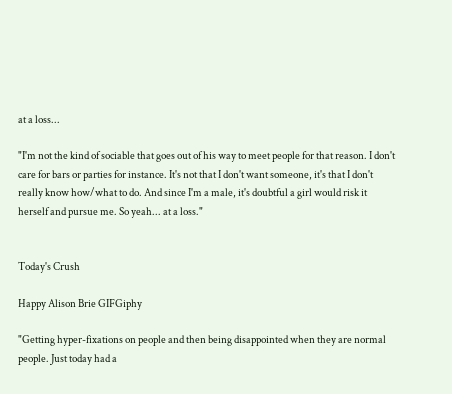at a loss...

"I'm not the kind of sociable that goes out of his way to meet people for that reason. I don't care for bars or parties for instance. It's not that I don't want someone, it's that I don't really know how/what to do. And since I'm a male, it's doubtful a girl would risk it herself and pursue me. So yeah... at a loss."


Today's Crush

Happy Alison Brie GIFGiphy

"Getting hyper-fixations on people and then being disappointed when they are normal people. Just today had a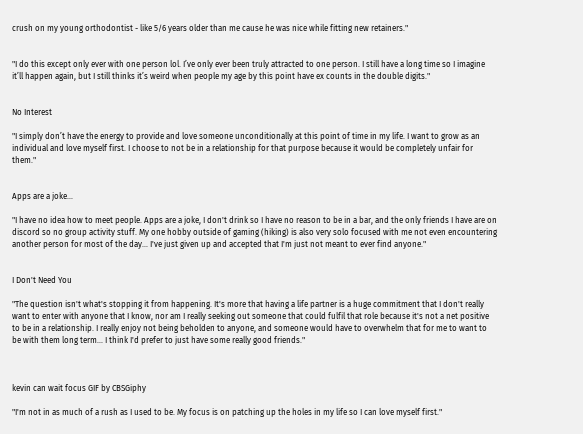crush on my young orthodontist - like 5/6 years older than me cause he was nice while fitting new retainers."


"I do this except only ever with one person lol. I’ve only ever been truly attracted to one person. I still have a long time so I imagine it’ll happen again, but I still thinks it’s weird when people my age by this point have ex counts in the double digits."


No Interest

"I simply don’t have the energy to provide and love someone unconditionally at this point of time in my life. I want to grow as an individual and love myself first. I choose to not be in a relationship for that purpose because it would be completely unfair for them."


Apps are a joke...

"I have no idea how to meet people. Apps are a joke, I don't drink so I have no reason to be in a bar, and the only friends I have are on discord so no group activity stuff. My one hobby outside of gaming (hiking) is also very solo focused with me not even encountering another person for most of the day... I've just given up and accepted that I'm just not meant to ever find anyone."


I Don't Need You

"The question isn't what's stopping it from happening. It's more that having a life partner is a huge commitment that I don't really want to enter with anyone that I know, nor am I really seeking out someone that could fulfil that role because it's not a net positive to be in a relationship. I really enjoy not being beholden to anyone, and someone would have to overwhelm that for me to want to be with them long term... I think I'd prefer to just have some really good friends."



kevin can wait focus GIF by CBSGiphy

"I'm not in as much of a rush as I used to be. My focus is on patching up the holes in my life so I can love myself first."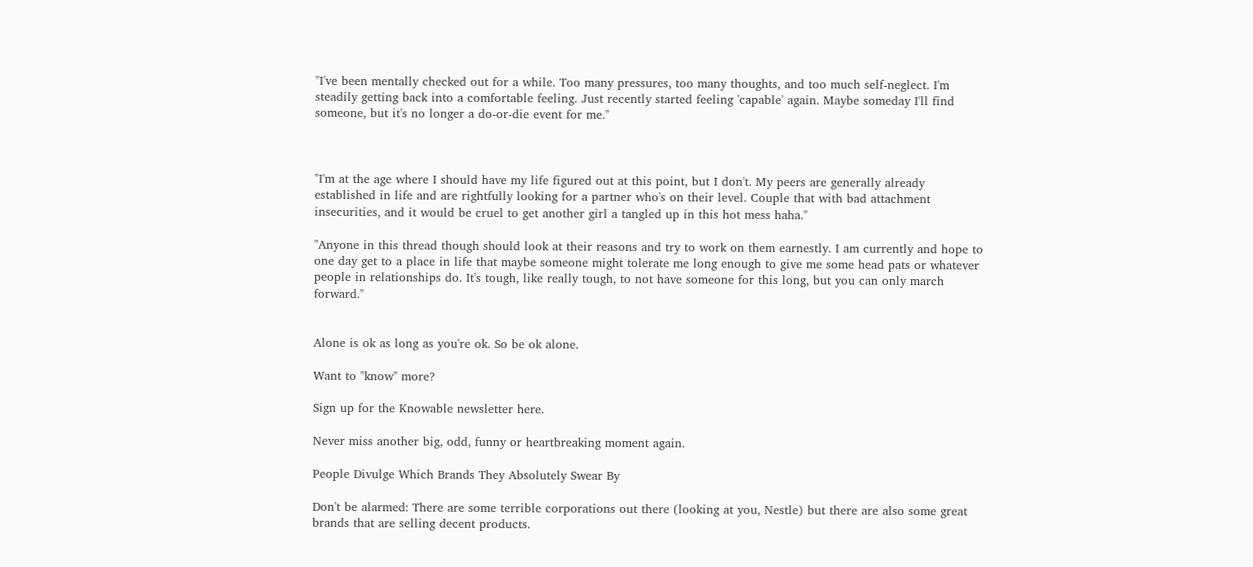"I've been mentally checked out for a while. Too many pressures, too many thoughts, and too much self-neglect. I'm steadily getting back into a comfortable feeling. Just recently started feeling 'capable' again. Maybe someday I'll find someone, but it's no longer a do-or-die event for me."



"I'm at the age where I should have my life figured out at this point, but I don't. My peers are generally already established in life and are rightfully looking for a partner who's on their level. Couple that with bad attachment insecurities, and it would be cruel to get another girl a tangled up in this hot mess haha."

"Anyone in this thread though should look at their reasons and try to work on them earnestly. I am currently and hope to one day get to a place in life that maybe someone might tolerate me long enough to give me some head pats or whatever people in relationships do. It's tough, like really tough, to not have someone for this long, but you can only march forward."


Alone is ok as long as you're ok. So be ok alone.

Want to "know" more?

Sign up for the Knowable newsletter here.

Never miss another big, odd, funny or heartbreaking moment again.

People Divulge Which Brands They Absolutely Swear By

Don't be alarmed: There are some terrible corporations out there (looking at you, Nestle) but there are also some great brands that are selling decent products.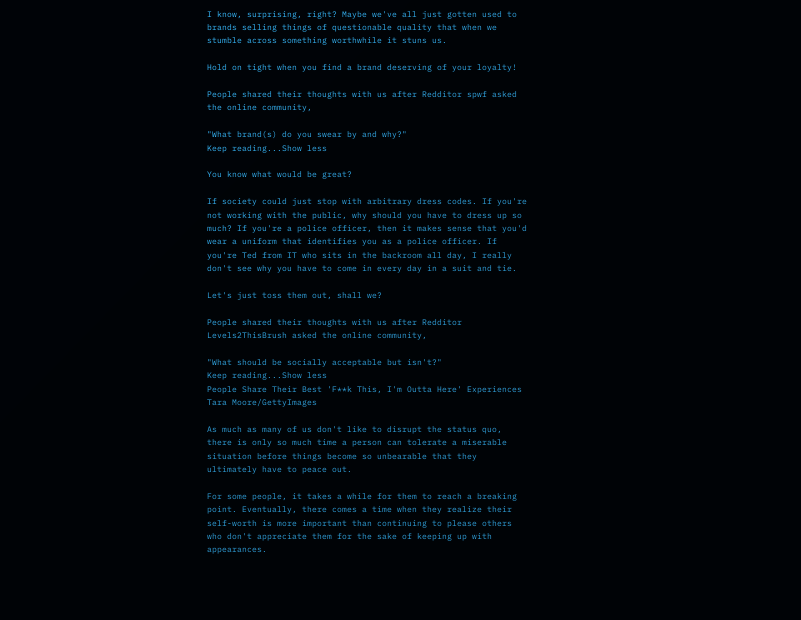I know, surprising, right? Maybe we've all just gotten used to brands selling things of questionable quality that when we stumble across something worthwhile it stuns us.

Hold on tight when you find a brand deserving of your loyalty!

People shared their thoughts with us after Redditor spwf asked the online community,

"What brand(s) do you swear by and why?"
Keep reading...Show less

You know what would be great?

If society could just stop with arbitrary dress codes. If you're not working with the public, why should you have to dress up so much? If you're a police officer, then it makes sense that you'd wear a uniform that identifies you as a police officer. If you're Ted from IT who sits in the backroom all day, I really don't see why you have to come in every day in a suit and tie.

Let's just toss them out, shall we?

People shared their thoughts with us after Redditor Levels2ThisBrush asked the online community,

"What should be socially acceptable but isn't?"
Keep reading...Show less
People Share Their Best 'F**k This, I'm Outta Here' Experiences
Tara Moore/GettyImages

As much as many of us don't like to disrupt the status quo, there is only so much time a person can tolerate a miserable situation before things become so unbearable that they ultimately have to peace out.

For some people, it takes a while for them to reach a breaking point. Eventually, there comes a time when they realize their self-worth is more important than continuing to please others who don't appreciate them for the sake of keeping up with appearances.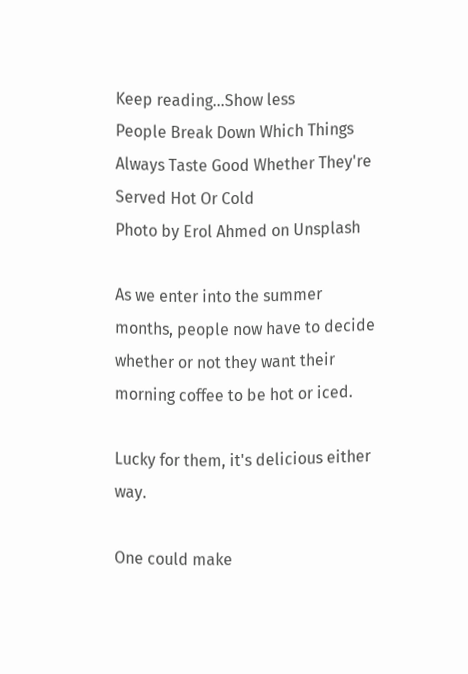Keep reading...Show less
People Break Down Which Things Always Taste Good Whether They're Served Hot Or Cold
Photo by Erol Ahmed on Unsplash

As we enter into the summer months, people now have to decide whether or not they want their morning coffee to be hot or iced.

Lucky for them, it's delicious either way.

One could make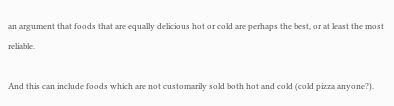an argument that foods that are equally delicious hot or cold are perhaps the best, or at least the most reliable.

And this can include foods which are not customarily sold both hot and cold (cold pizza anyone?).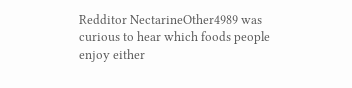Redditor NectarineOther4989 was curious to hear which foods people enjoy either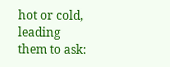hot or cold, leading them to ask: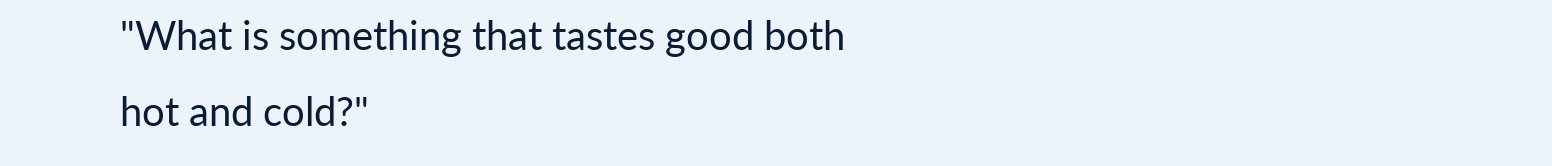"What is something that tastes good both hot and cold?"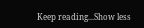Keep reading...Show less